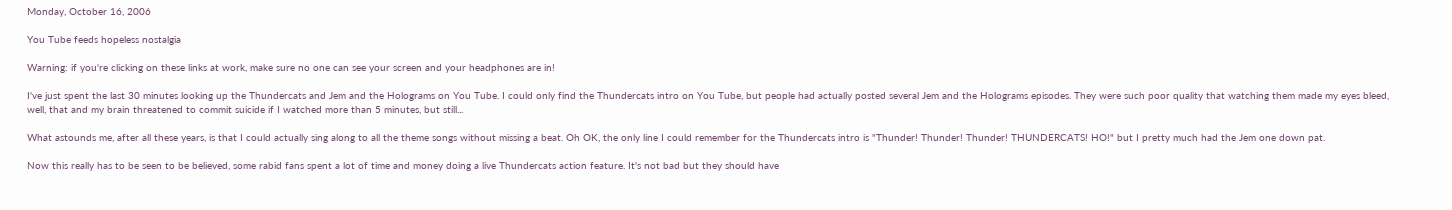Monday, October 16, 2006

You Tube feeds hopeless nostalgia

Warning: if you're clicking on these links at work, make sure no one can see your screen and your headphones are in!

I've just spent the last 30 minutes looking up the Thundercats and Jem and the Holograms on You Tube. I could only find the Thundercats intro on You Tube, but people had actually posted several Jem and the Holograms episodes. They were such poor quality that watching them made my eyes bleed, well, that and my brain threatened to commit suicide if I watched more than 5 minutes, but still...

What astounds me, after all these years, is that I could actually sing along to all the theme songs without missing a beat. Oh OK, the only line I could remember for the Thundercats intro is "Thunder! Thunder! Thunder! THUNDERCATS! HO!" but I pretty much had the Jem one down pat.

Now this really has to be seen to be believed, some rabid fans spent a lot of time and money doing a live Thundercats action feature. It's not bad but they should have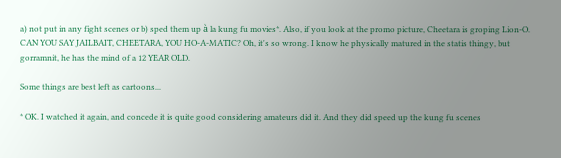a) not put in any fight scenes or b) sped them up à la kung fu movies*. Also, if you look at the promo picture, Cheetara is groping Lion-O. CAN YOU SAY JAILBAIT, CHEETARA, YOU HO-A-MATIC? Oh, it's so wrong. I know he physically matured in the statis thingy, but gorramnit, he has the mind of a 12 YEAR OLD.

Some things are best left as cartoons...

* OK. I watched it again, and concede it is quite good considering amateurs did it. And they did speed up the kung fu scenes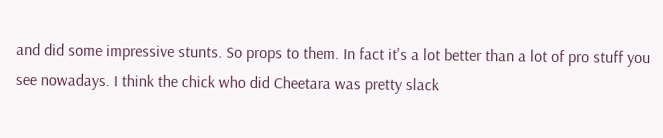and did some impressive stunts. So props to them. In fact it's a lot better than a lot of pro stuff you see nowadays. I think the chick who did Cheetara was pretty slack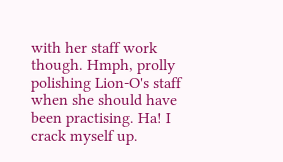with her staff work though. Hmph, prolly polishing Lion-O's staff when she should have been practising. Ha! I crack myself up.